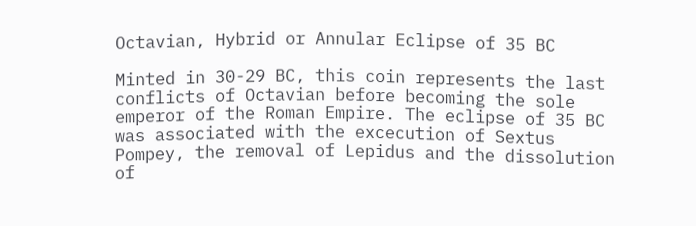Octavian, Hybrid or Annular Eclipse of 35 BC

Minted in 30-29 BC, this coin represents the last conflicts of Octavian before becoming the sole emperor of the Roman Empire. The eclipse of 35 BC was associated with the excecution of Sextus Pompey, the removal of Lepidus and the dissolution of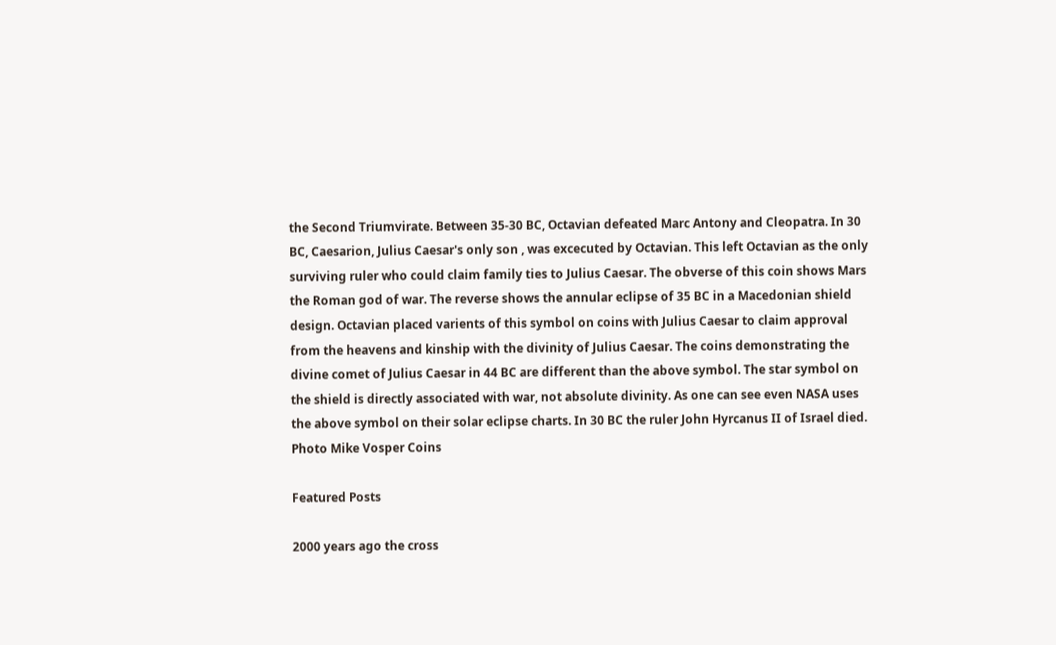the Second Triumvirate. Between 35-30 BC, Octavian defeated Marc Antony and Cleopatra. In 30 BC, Caesarion, Julius Caesar's only son , was excecuted by Octavian. This left Octavian as the only surviving ruler who could claim family ties to Julius Caesar. The obverse of this coin shows Mars the Roman god of war. The reverse shows the annular eclipse of 35 BC in a Macedonian shield design. Octavian placed varients of this symbol on coins with Julius Caesar to claim approval from the heavens and kinship with the divinity of Julius Caesar. The coins demonstrating the divine comet of Julius Caesar in 44 BC are different than the above symbol. The star symbol on the shield is directly associated with war, not absolute divinity. As one can see even NASA uses the above symbol on their solar eclipse charts. In 30 BC the ruler John Hyrcanus II of Israel died. Photo Mike Vosper Coins

Featured Posts

2000 years ago the cross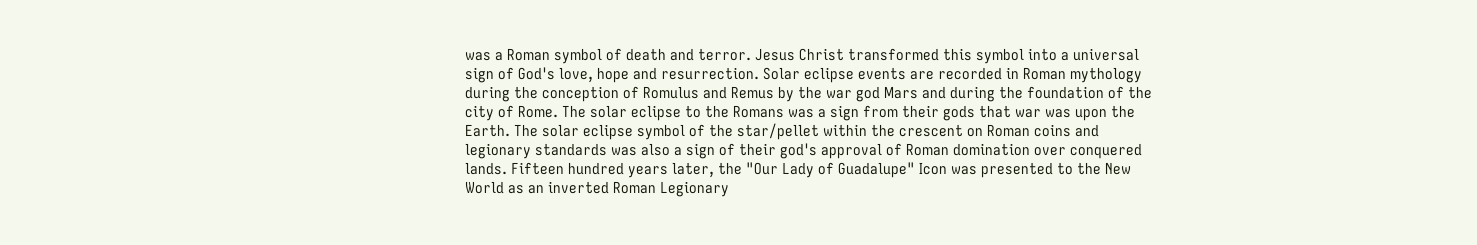was a Roman symbol of death and terror. Jesus Christ transformed this symbol into a universal sign of God's love, hope and resurrection. Solar eclipse events are recorded in Roman mythology during the conception of Romulus and Remus by the war god Mars and during the foundation of the city of Rome. The solar eclipse to the Romans was a sign from their gods that war was upon the Earth. The solar eclipse symbol of the star/pellet within the crescent on Roman coins and legionary standards was also a sign of their god's approval of Roman domination over conquered lands. Fifteen hundred years later, the "Our Lady of Guadalupe" Icon was presented to the New World as an inverted Roman Legionary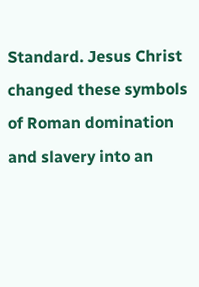Standard. Jesus Christ changed these symbols of Roman domination and slavery into an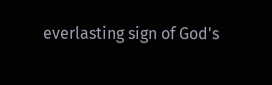everlasting sign of God's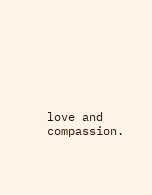love and compassion.